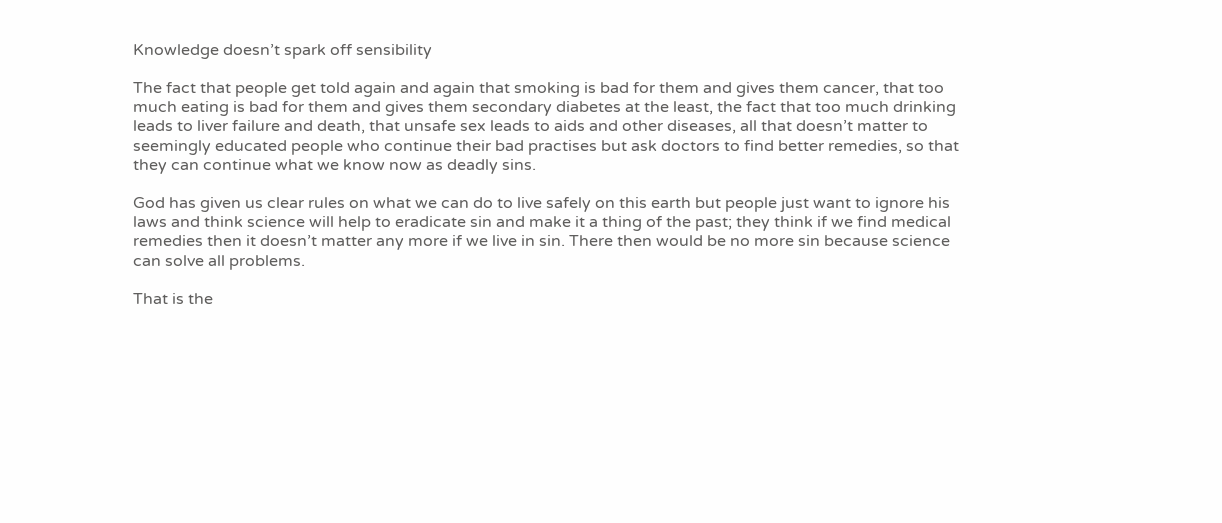Knowledge doesn’t spark off sensibility

The fact that people get told again and again that smoking is bad for them and gives them cancer, that too much eating is bad for them and gives them secondary diabetes at the least, the fact that too much drinking leads to liver failure and death, that unsafe sex leads to aids and other diseases, all that doesn’t matter to seemingly educated people who continue their bad practises but ask doctors to find better remedies, so that they can continue what we know now as deadly sins.

God has given us clear rules on what we can do to live safely on this earth but people just want to ignore his laws and think science will help to eradicate sin and make it a thing of the past; they think if we find medical remedies then it doesn’t matter any more if we live in sin. There then would be no more sin because science can solve all problems.

That is the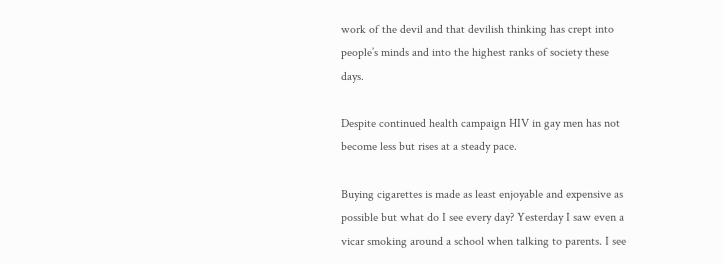work of the devil and that devilish thinking has crept into people’s minds and into the highest ranks of society these days.

Despite continued health campaign HIV in gay men has not become less but rises at a steady pace.

Buying cigarettes is made as least enjoyable and expensive as possible but what do I see every day? Yesterday I saw even a vicar smoking around a school when talking to parents. I see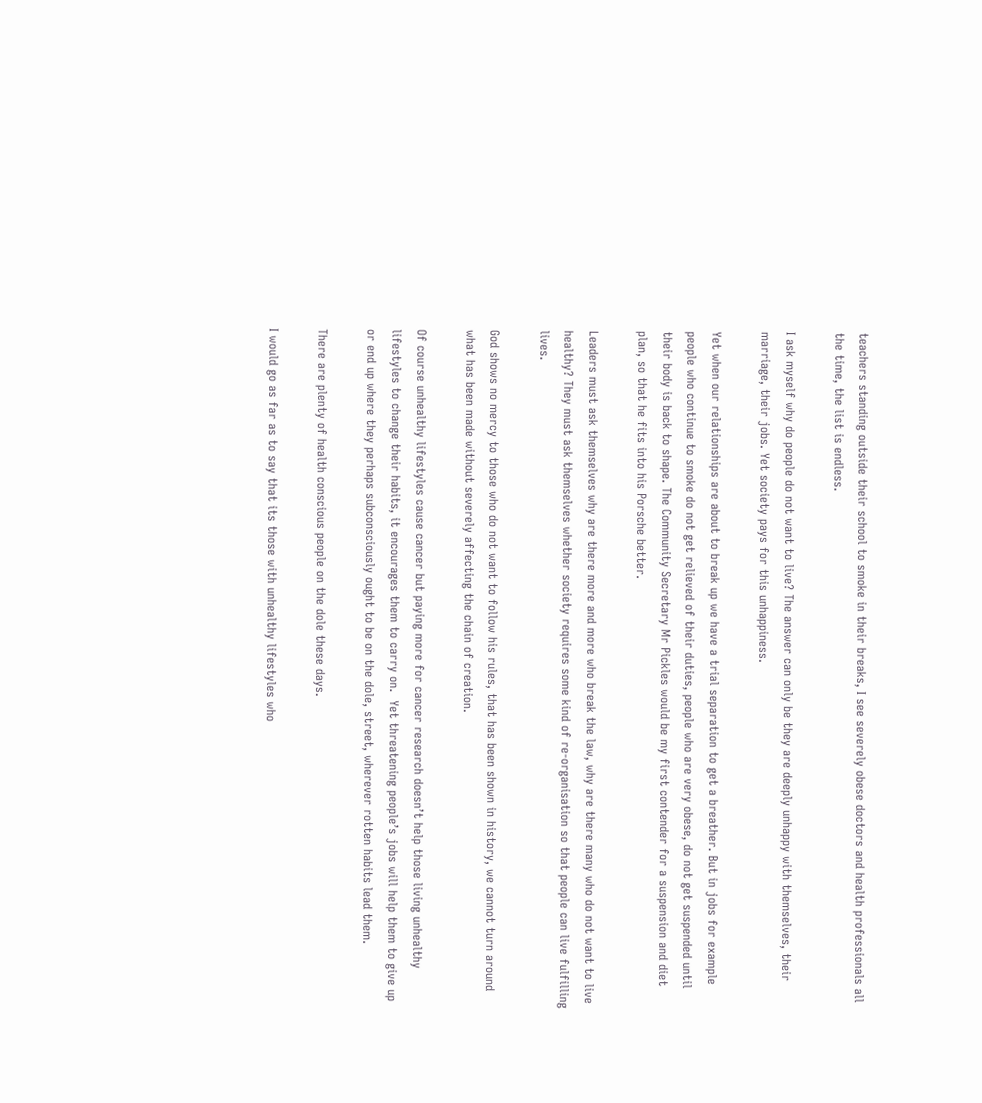teachers standing outside their school to smoke in their breaks, I see severely obese doctors and health professionals all the time, the list is endless.

I ask myself why do people do not want to live? The answer can only be they are deeply unhappy with themselves, their marriage, their jobs. Yet society pays for this unhappiness.

Yet when our relationships are about to break up we have a trial separation to get a breather. But in jobs for example people who continue to smoke do not get relieved of their duties, people who are very obese, do not get suspended until their body is back to shape. The Community Secretary Mr Pickles would be my first contender for a suspension and diet plan, so that he fits into his Porsche better.

Leaders must ask themselves why are there more and more who break the law, why are there many who do not want to live healthy? They must ask themselves whether society requires some kind of re-organisation so that people can live fulfilling lives.

God shows no mercy to those who do not want to follow his rules, that has been shown in history, we cannot turn around what has been made without severely affecting the chain of creation.

Of course unhealthy lifestyles cause cancer but paying more for cancer research doesn’t help those living unhealthy lifestyles to change their habits, it encourages them to carry on.  Yet threatening people’s jobs will help them to give up or end up where they perhaps subconsciously ought to be on the dole, street, wherever rotten habits lead them.

There are plenty of health conscious people on the dole these days.

I would go as far as to say that its those with unhealthy lifestyles who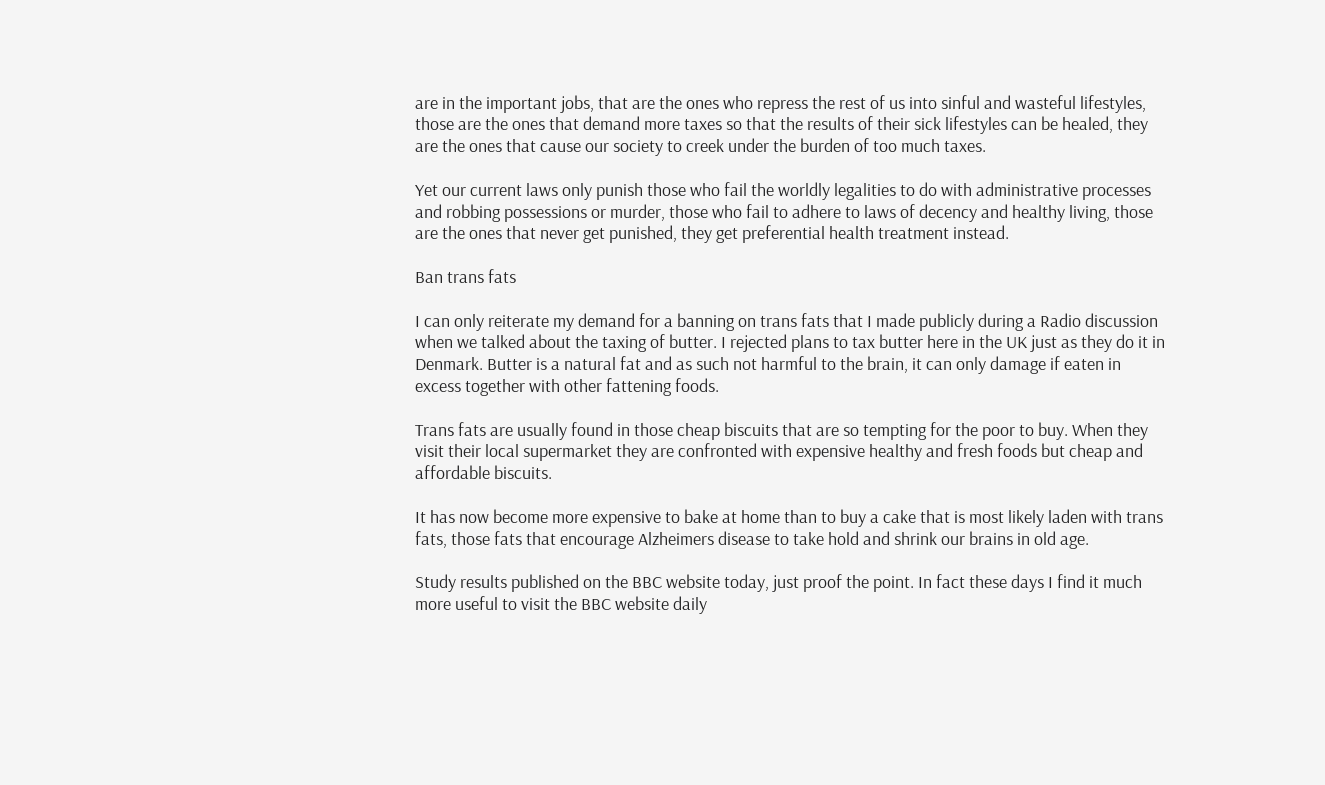are in the important jobs, that are the ones who repress the rest of us into sinful and wasteful lifestyles, those are the ones that demand more taxes so that the results of their sick lifestyles can be healed, they are the ones that cause our society to creek under the burden of too much taxes.

Yet our current laws only punish those who fail the worldly legalities to do with administrative processes and robbing possessions or murder, those who fail to adhere to laws of decency and healthy living, those are the ones that never get punished, they get preferential health treatment instead.

Ban trans fats

I can only reiterate my demand for a banning on trans fats that I made publicly during a Radio discussion when we talked about the taxing of butter. I rejected plans to tax butter here in the UK just as they do it in Denmark. Butter is a natural fat and as such not harmful to the brain, it can only damage if eaten in excess together with other fattening foods.

Trans fats are usually found in those cheap biscuits that are so tempting for the poor to buy. When they visit their local supermarket they are confronted with expensive healthy and fresh foods but cheap and affordable biscuits.

It has now become more expensive to bake at home than to buy a cake that is most likely laden with trans fats, those fats that encourage Alzheimers disease to take hold and shrink our brains in old age.

Study results published on the BBC website today, just proof the point. In fact these days I find it much more useful to visit the BBC website daily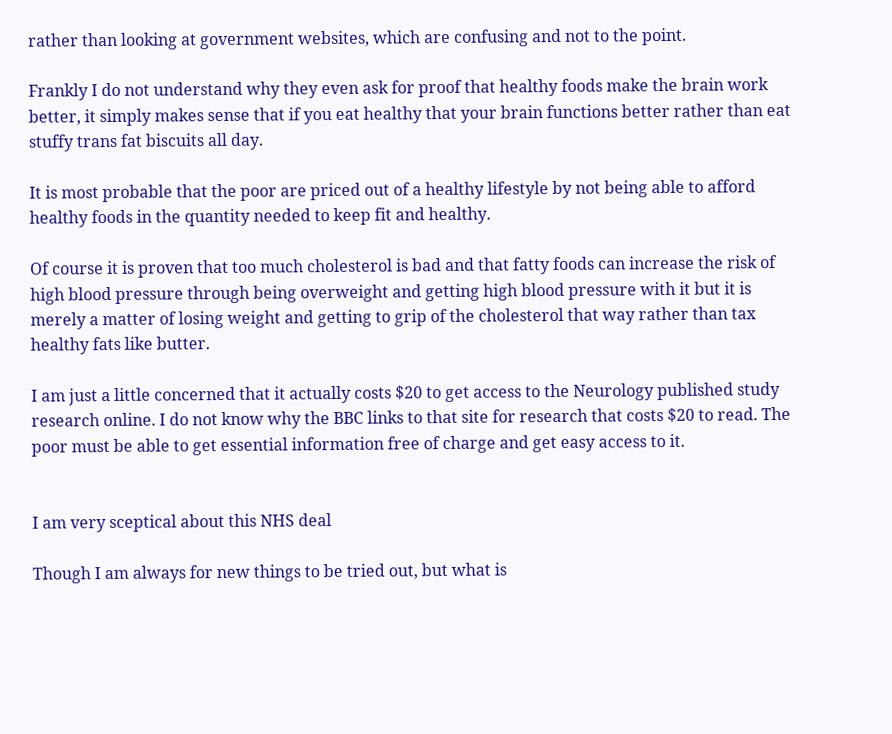rather than looking at government websites, which are confusing and not to the point.

Frankly I do not understand why they even ask for proof that healthy foods make the brain work better, it simply makes sense that if you eat healthy that your brain functions better rather than eat stuffy trans fat biscuits all day.

It is most probable that the poor are priced out of a healthy lifestyle by not being able to afford healthy foods in the quantity needed to keep fit and healthy.

Of course it is proven that too much cholesterol is bad and that fatty foods can increase the risk of high blood pressure through being overweight and getting high blood pressure with it but it is merely a matter of losing weight and getting to grip of the cholesterol that way rather than tax healthy fats like butter.

I am just a little concerned that it actually costs $20 to get access to the Neurology published study research online. I do not know why the BBC links to that site for research that costs $20 to read. The poor must be able to get essential information free of charge and get easy access to it.


I am very sceptical about this NHS deal

Though I am always for new things to be tried out, but what is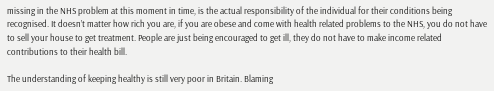missing in the NHS problem at this moment in time, is the actual responsibility of the individual for their conditions being recognised. It doesn’t matter how rich you are, if you are obese and come with health related problems to the NHS, you do not have to sell your house to get treatment. People are just being encouraged to get ill, they do not have to make income related contributions to their health bill.

The understanding of keeping healthy is still very poor in Britain. Blaming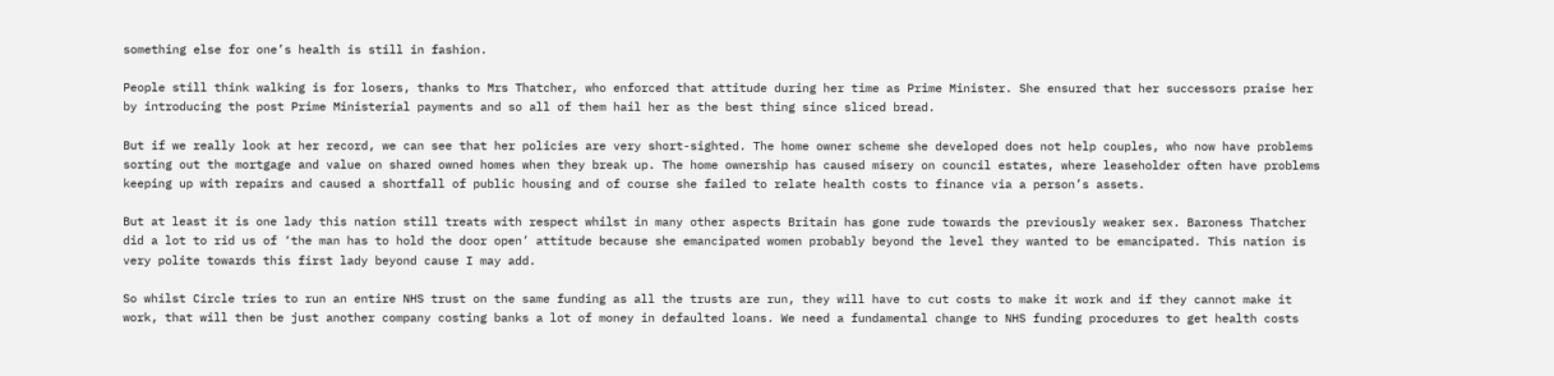something else for one’s health is still in fashion.

People still think walking is for losers, thanks to Mrs Thatcher, who enforced that attitude during her time as Prime Minister. She ensured that her successors praise her by introducing the post Prime Ministerial payments and so all of them hail her as the best thing since sliced bread.

But if we really look at her record, we can see that her policies are very short-sighted. The home owner scheme she developed does not help couples, who now have problems sorting out the mortgage and value on shared owned homes when they break up. The home ownership has caused misery on council estates, where leaseholder often have problems keeping up with repairs and caused a shortfall of public housing and of course she failed to relate health costs to finance via a person’s assets.

But at least it is one lady this nation still treats with respect whilst in many other aspects Britain has gone rude towards the previously weaker sex. Baroness Thatcher did a lot to rid us of ‘the man has to hold the door open’ attitude because she emancipated women probably beyond the level they wanted to be emancipated. This nation is very polite towards this first lady beyond cause I may add.

So whilst Circle tries to run an entire NHS trust on the same funding as all the trusts are run, they will have to cut costs to make it work and if they cannot make it work, that will then be just another company costing banks a lot of money in defaulted loans. We need a fundamental change to NHS funding procedures to get health costs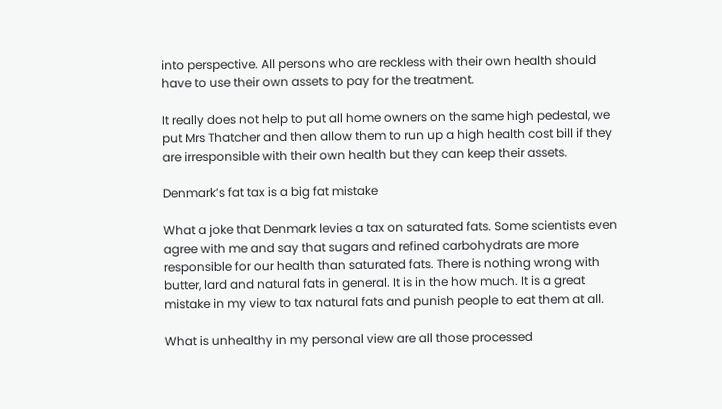into perspective. All persons who are reckless with their own health should have to use their own assets to pay for the treatment.

It really does not help to put all home owners on the same high pedestal, we put Mrs Thatcher and then allow them to run up a high health cost bill if they are irresponsible with their own health but they can keep their assets.

Denmark’s fat tax is a big fat mistake

What a joke that Denmark levies a tax on saturated fats. Some scientists even agree with me and say that sugars and refined carbohydrats are more responsible for our health than saturated fats. There is nothing wrong with butter, lard and natural fats in general. It is in the how much. It is a great mistake in my view to tax natural fats and punish people to eat them at all.

What is unhealthy in my personal view are all those processed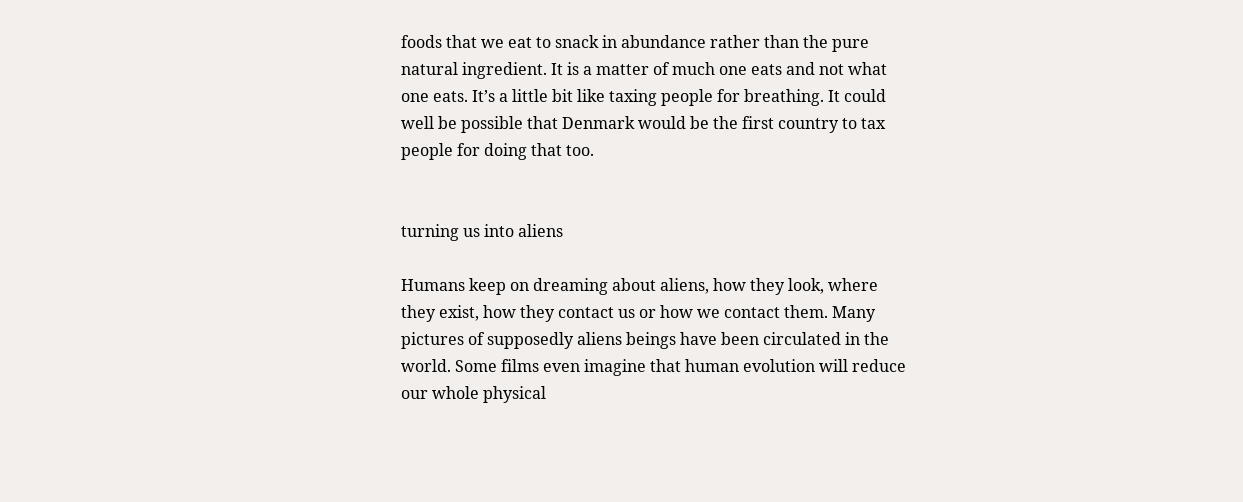foods that we eat to snack in abundance rather than the pure natural ingredient. It is a matter of much one eats and not what one eats. It’s a little bit like taxing people for breathing. It could well be possible that Denmark would be the first country to tax people for doing that too.


turning us into aliens

Humans keep on dreaming about aliens, how they look, where they exist, how they contact us or how we contact them. Many pictures of supposedly aliens beings have been circulated in the world. Some films even imagine that human evolution will reduce our whole physical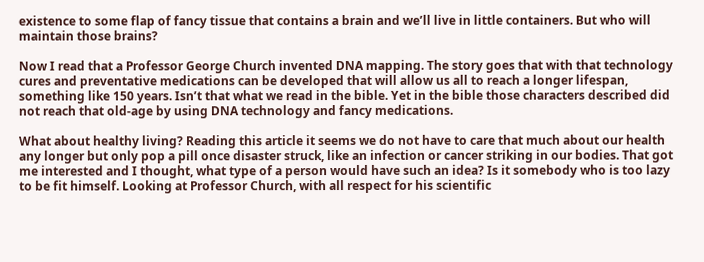existence to some flap of fancy tissue that contains a brain and we’ll live in little containers. But who will maintain those brains?

Now I read that a Professor George Church invented DNA mapping. The story goes that with that technology cures and preventative medications can be developed that will allow us all to reach a longer lifespan, something like 150 years. Isn’t that what we read in the bible. Yet in the bible those characters described did not reach that old-age by using DNA technology and fancy medications.

What about healthy living? Reading this article it seems we do not have to care that much about our health any longer but only pop a pill once disaster struck, like an infection or cancer striking in our bodies. That got me interested and I thought, what type of a person would have such an idea? Is it somebody who is too lazy to be fit himself. Looking at Professor Church, with all respect for his scientific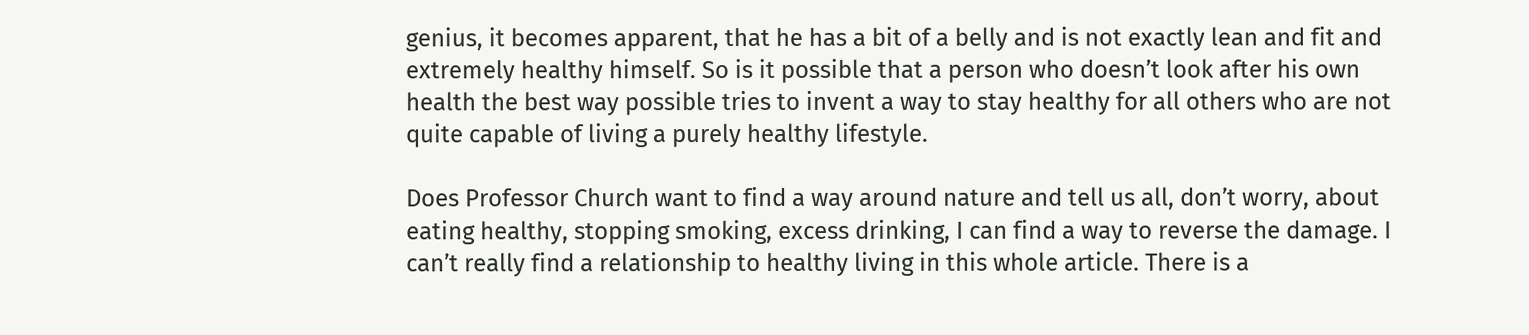genius, it becomes apparent, that he has a bit of a belly and is not exactly lean and fit and extremely healthy himself. So is it possible that a person who doesn’t look after his own health the best way possible tries to invent a way to stay healthy for all others who are not quite capable of living a purely healthy lifestyle.

Does Professor Church want to find a way around nature and tell us all, don’t worry, about eating healthy, stopping smoking, excess drinking, I can find a way to reverse the damage. I can’t really find a relationship to healthy living in this whole article. There is a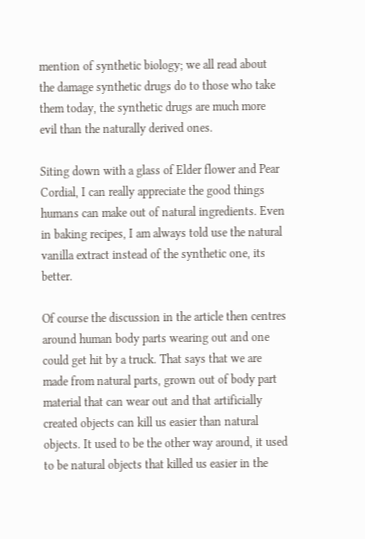mention of synthetic biology; we all read about the damage synthetic drugs do to those who take them today, the synthetic drugs are much more evil than the naturally derived ones.

Siting down with a glass of Elder flower and Pear Cordial, I can really appreciate the good things humans can make out of natural ingredients. Even in baking recipes, I am always told use the natural vanilla extract instead of the synthetic one, its better.

Of course the discussion in the article then centres around human body parts wearing out and one could get hit by a truck. That says that we are made from natural parts, grown out of body part material that can wear out and that artificially created objects can kill us easier than natural objects. It used to be the other way around, it used to be natural objects that killed us easier in the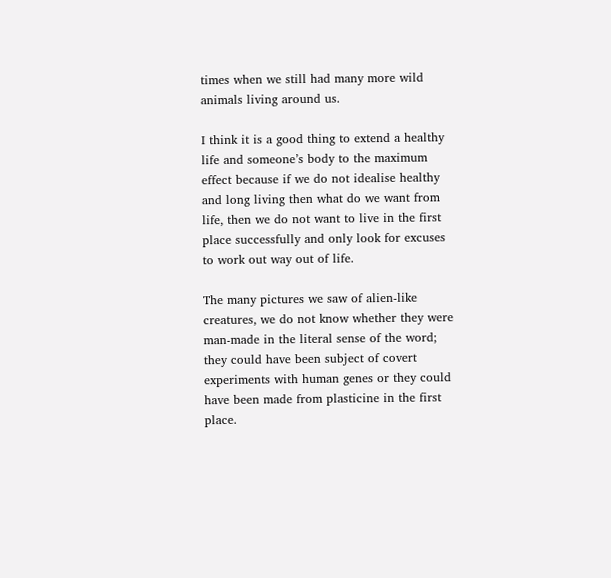times when we still had many more wild animals living around us.

I think it is a good thing to extend a healthy life and someone’s body to the maximum effect because if we do not idealise healthy and long living then what do we want from life, then we do not want to live in the first place successfully and only look for excuses to work out way out of life.

The many pictures we saw of alien-like creatures, we do not know whether they were man-made in the literal sense of the word; they could have been subject of covert experiments with human genes or they could have been made from plasticine in the first place.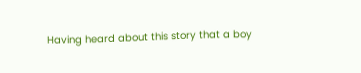Having heard about this story that a boy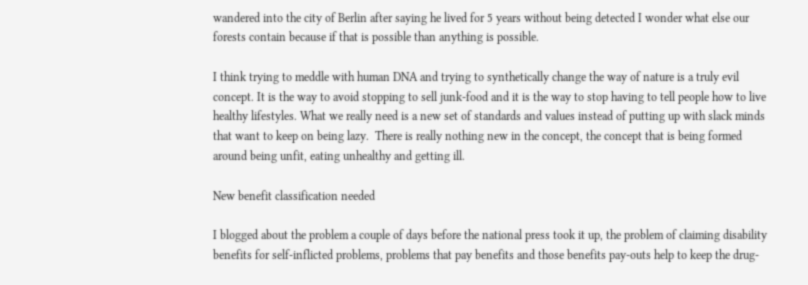wandered into the city of Berlin after saying he lived for 5 years without being detected I wonder what else our forests contain because if that is possible than anything is possible.

I think trying to meddle with human DNA and trying to synthetically change the way of nature is a truly evil concept. It is the way to avoid stopping to sell junk-food and it is the way to stop having to tell people how to live healthy lifestyles. What we really need is a new set of standards and values instead of putting up with slack minds that want to keep on being lazy.  There is really nothing new in the concept, the concept that is being formed around being unfit, eating unhealthy and getting ill.

New benefit classification needed

I blogged about the problem a couple of days before the national press took it up, the problem of claiming disability benefits for self-inflicted problems, problems that pay benefits and those benefits pay-outs help to keep the drug-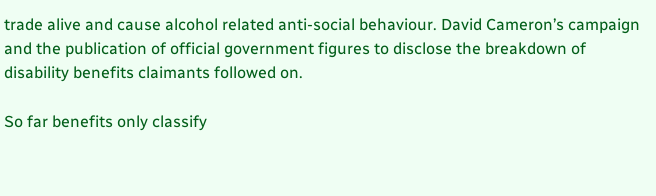trade alive and cause alcohol related anti-social behaviour. David Cameron’s campaign and the publication of official government figures to disclose the breakdown of disability benefits claimants followed on.

So far benefits only classify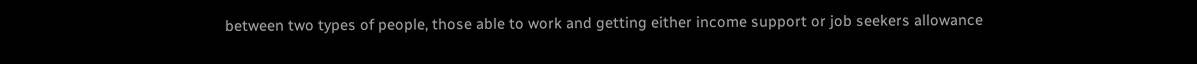between two types of people, those able to work and getting either income support or job seekers allowance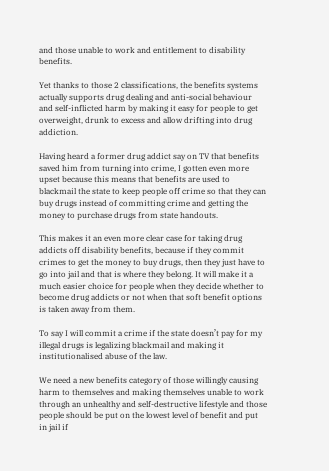and those unable to work and entitlement to disability benefits.

Yet thanks to those 2 classifications, the benefits systems actually supports drug dealing and anti-social behaviour and self-inflicted harm by making it easy for people to get overweight, drunk to excess and allow drifting into drug addiction.

Having heard a former drug addict say on TV that benefits saved him from turning into crime, I gotten even more upset because this means that benefits are used to blackmail the state to keep people off crime so that they can buy drugs instead of committing crime and getting the money to purchase drugs from state handouts.

This makes it an even more clear case for taking drug addicts off disability benefits, because if they commit crimes to get the money to buy drugs, then they just have to go into jail and that is where they belong. It will make it a much easier choice for people when they decide whether to become drug addicts or not when that soft benefit options is taken away from them.

To say I will commit a crime if the state doesn’t pay for my illegal drugs is legalizing blackmail and making it institutionalised abuse of the law.

We need a new benefits category of those willingly causing harm to themselves and making themselves unable to work through an unhealthy and self-destructive lifestyle and those people should be put on the lowest level of benefit and put in jail if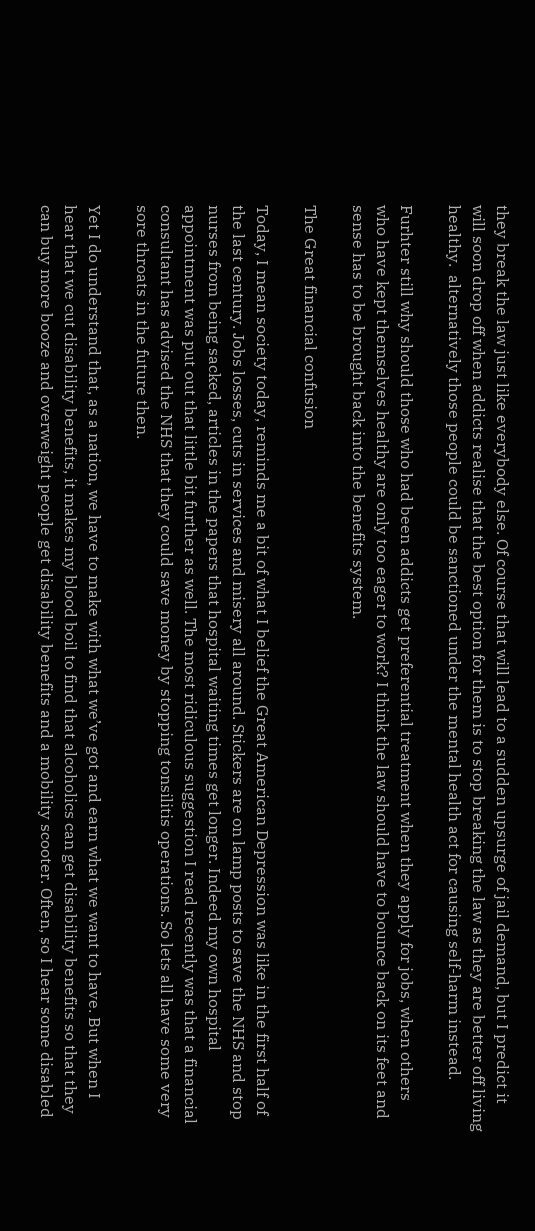they break the law just like everybody else. Of course that will lead to a sudden upsurge of jail demand, but I predict it will soon drop off when addicts realise that the best option for them is to stop breaking the law as they are better off living healthy.  alternatively those people could be sanctioned under the mental health act for causing self-harm instead.

Furhter still why should those who had been addicts get preferential treatment when they apply for jobs, when others who have kept themselves healthy are only too eager to work? I think the law should have to bounce back on its feet and sense has to be brought back into the benefits system.

The Great financial confusion

Today, I mean society today, reminds me a bit of what I belief the Great American Depression was like in the first half of the last century. Jobs losses, cuts in services and misery all around. Stickers are on lamp posts to save the NHS and stop nurses from being sacked, articles in the papers that hospital waiting times get longer. Indeed my own hospital appointment was put out that little bit further as well. The most ridiculous suggestion I read recently was that a financial consultant has advised the NHS that they could save money by stopping tonsilitis operations. So lets all have some very sore throats in the future then.

Yet I do understand that, as a nation, we have to make with what we’ve got and earn what we want to have. But when I hear that we cut disability benefits, it makes my blood boil to find that alcoholics can get disability benefits so that they can buy more booze and overweight people get disability benefits and a mobility scooter. Often, so I hear some disabled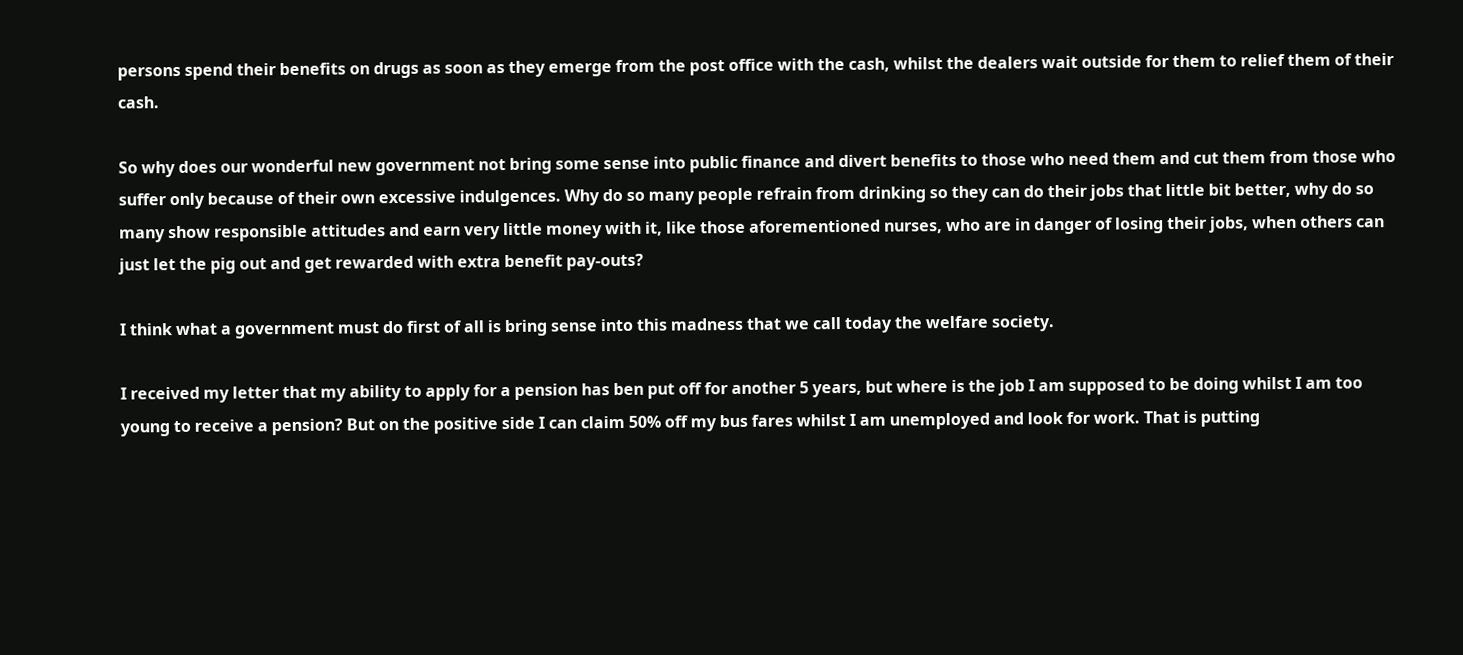persons spend their benefits on drugs as soon as they emerge from the post office with the cash, whilst the dealers wait outside for them to relief them of their cash.

So why does our wonderful new government not bring some sense into public finance and divert benefits to those who need them and cut them from those who suffer only because of their own excessive indulgences. Why do so many people refrain from drinking so they can do their jobs that little bit better, why do so many show responsible attitudes and earn very little money with it, like those aforementioned nurses, who are in danger of losing their jobs, when others can just let the pig out and get rewarded with extra benefit pay-outs?

I think what a government must do first of all is bring sense into this madness that we call today the welfare society.

I received my letter that my ability to apply for a pension has ben put off for another 5 years, but where is the job I am supposed to be doing whilst I am too young to receive a pension? But on the positive side I can claim 50% off my bus fares whilst I am unemployed and look for work. That is putting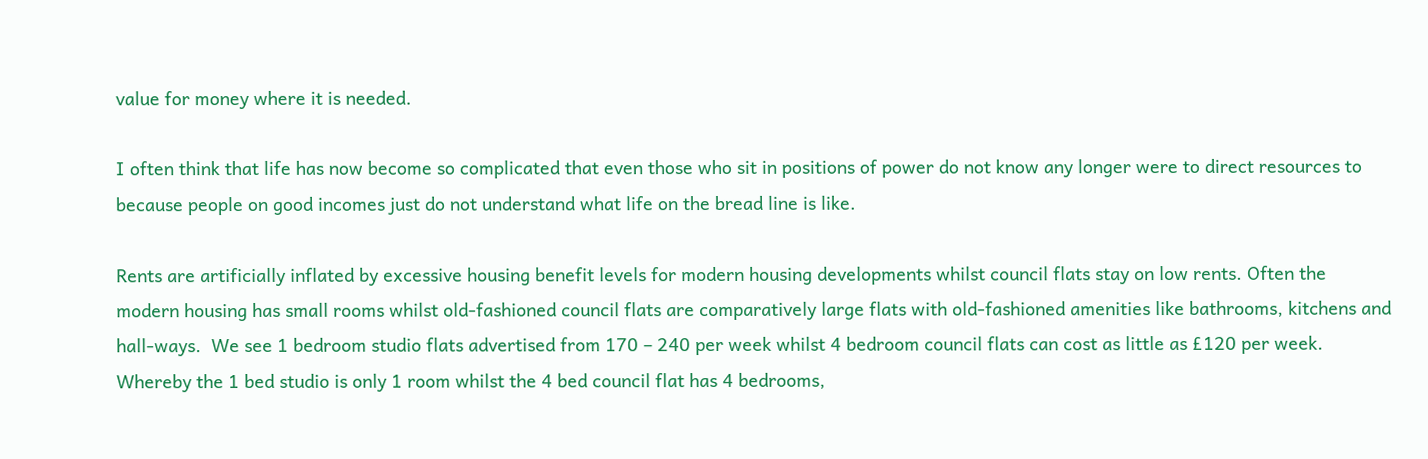value for money where it is needed.

I often think that life has now become so complicated that even those who sit in positions of power do not know any longer were to direct resources to because people on good incomes just do not understand what life on the bread line is like.

Rents are artificially inflated by excessive housing benefit levels for modern housing developments whilst council flats stay on low rents. Often the modern housing has small rooms whilst old-fashioned council flats are comparatively large flats with old-fashioned amenities like bathrooms, kitchens and hall-ways.  We see 1 bedroom studio flats advertised from 170 – 240 per week whilst 4 bedroom council flats can cost as little as £120 per week. Whereby the 1 bed studio is only 1 room whilst the 4 bed council flat has 4 bedrooms,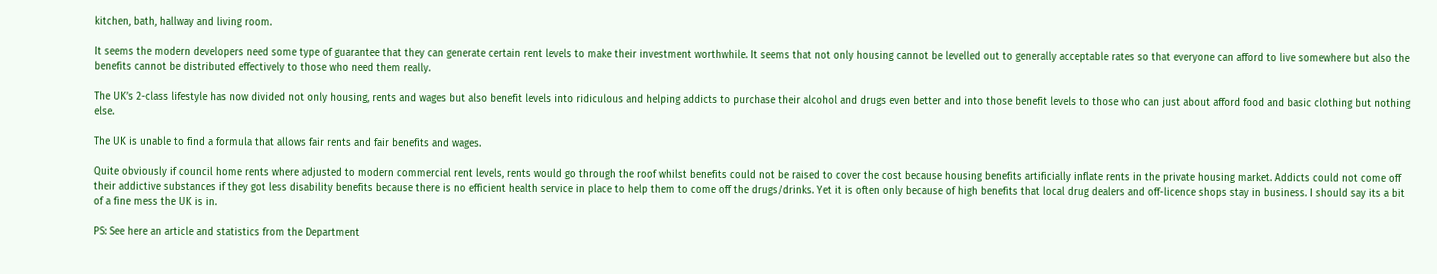kitchen, bath, hallway and living room.

It seems the modern developers need some type of guarantee that they can generate certain rent levels to make their investment worthwhile. It seems that not only housing cannot be levelled out to generally acceptable rates so that everyone can afford to live somewhere but also the benefits cannot be distributed effectively to those who need them really.

The UK’s 2-class lifestyle has now divided not only housing, rents and wages but also benefit levels into ridiculous and helping addicts to purchase their alcohol and drugs even better and into those benefit levels to those who can just about afford food and basic clothing but nothing else.

The UK is unable to find a formula that allows fair rents and fair benefits and wages.

Quite obviously if council home rents where adjusted to modern commercial rent levels, rents would go through the roof whilst benefits could not be raised to cover the cost because housing benefits artificially inflate rents in the private housing market. Addicts could not come off their addictive substances if they got less disability benefits because there is no efficient health service in place to help them to come off the drugs/drinks. Yet it is often only because of high benefits that local drug dealers and off-licence shops stay in business. I should say its a bit of a fine mess the UK is in.

PS: See here an article and statistics from the Department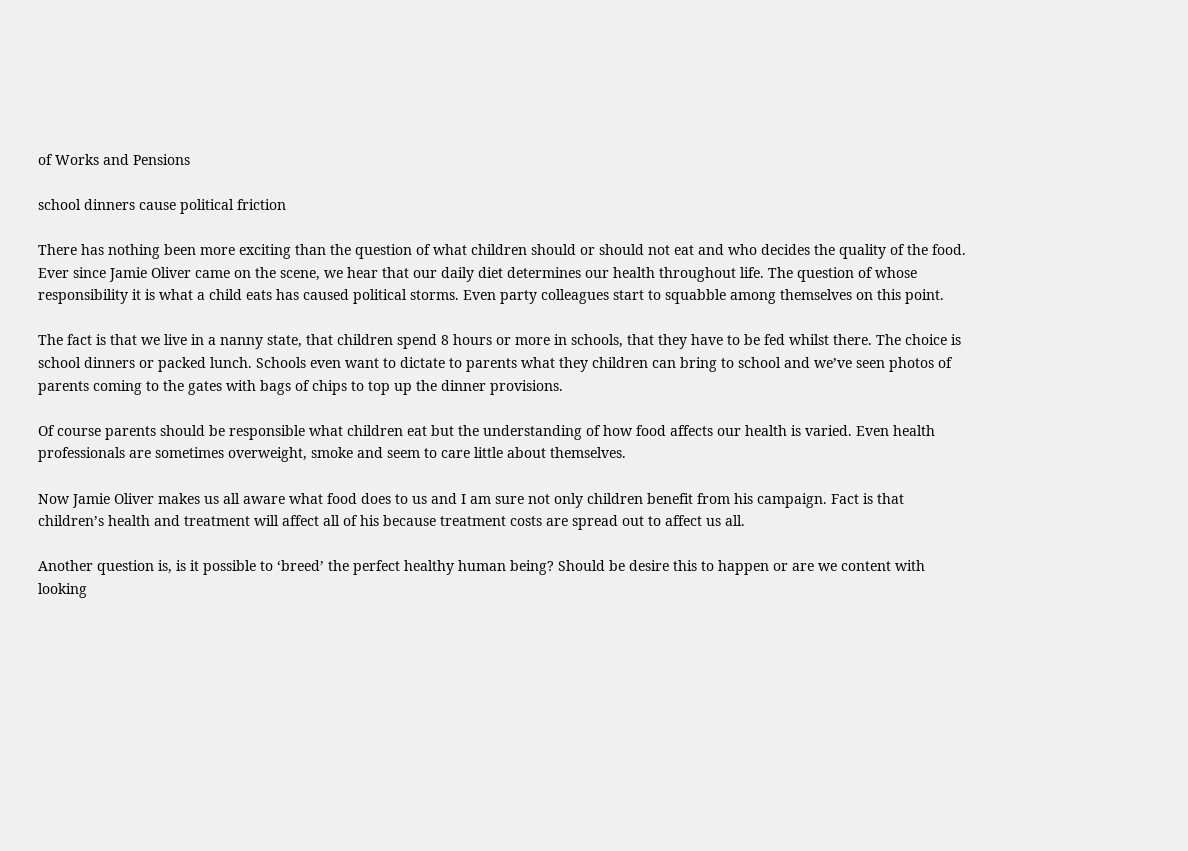of Works and Pensions

school dinners cause political friction

There has nothing been more exciting than the question of what children should or should not eat and who decides the quality of the food. Ever since Jamie Oliver came on the scene, we hear that our daily diet determines our health throughout life. The question of whose responsibility it is what a child eats has caused political storms. Even party colleagues start to squabble among themselves on this point.

The fact is that we live in a nanny state, that children spend 8 hours or more in schools, that they have to be fed whilst there. The choice is school dinners or packed lunch. Schools even want to dictate to parents what they children can bring to school and we’ve seen photos of parents coming to the gates with bags of chips to top up the dinner provisions.

Of course parents should be responsible what children eat but the understanding of how food affects our health is varied. Even health professionals are sometimes overweight, smoke and seem to care little about themselves.

Now Jamie Oliver makes us all aware what food does to us and I am sure not only children benefit from his campaign. Fact is that children’s health and treatment will affect all of his because treatment costs are spread out to affect us all.

Another question is, is it possible to ‘breed’ the perfect healthy human being? Should be desire this to happen or are we content with looking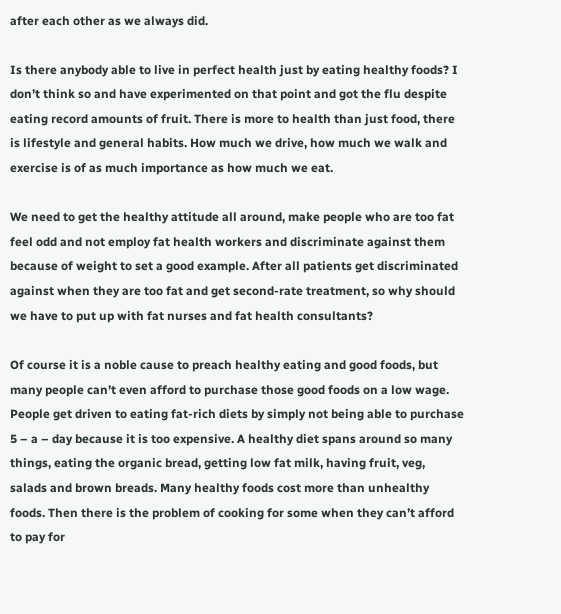after each other as we always did.

Is there anybody able to live in perfect health just by eating healthy foods? I don’t think so and have experimented on that point and got the flu despite eating record amounts of fruit. There is more to health than just food, there is lifestyle and general habits. How much we drive, how much we walk and exercise is of as much importance as how much we eat.

We need to get the healthy attitude all around, make people who are too fat feel odd and not employ fat health workers and discriminate against them because of weight to set a good example. After all patients get discriminated against when they are too fat and get second-rate treatment, so why should we have to put up with fat nurses and fat health consultants?

Of course it is a noble cause to preach healthy eating and good foods, but many people can’t even afford to purchase those good foods on a low wage. People get driven to eating fat-rich diets by simply not being able to purchase 5 – a – day because it is too expensive. A healthy diet spans around so many things, eating the organic bread, getting low fat milk, having fruit, veg, salads and brown breads. Many healthy foods cost more than unhealthy foods. Then there is the problem of cooking for some when they can’t afford to pay for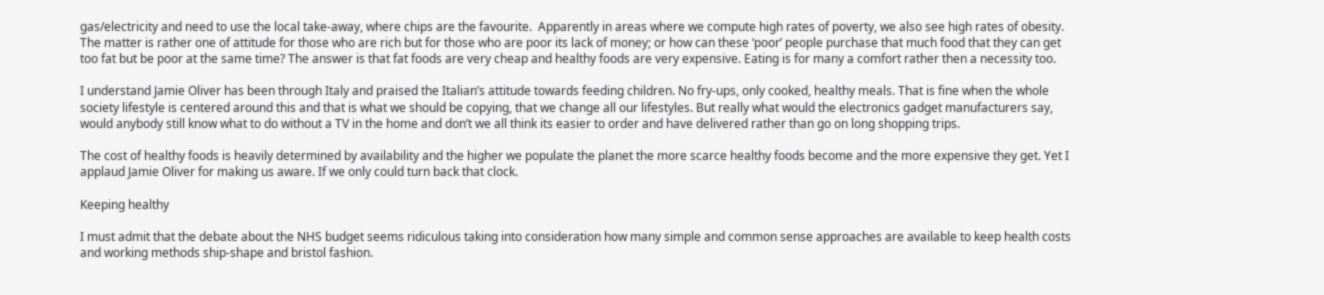gas/electricity and need to use the local take-away, where chips are the favourite.  Apparently in areas where we compute high rates of poverty, we also see high rates of obesity. The matter is rather one of attitude for those who are rich but for those who are poor its lack of money; or how can these ‘poor’ people purchase that much food that they can get too fat but be poor at the same time? The answer is that fat foods are very cheap and healthy foods are very expensive. Eating is for many a comfort rather then a necessity too.

I understand Jamie Oliver has been through Italy and praised the Italian’s attitude towards feeding children. No fry-ups, only cooked, healthy meals. That is fine when the whole society lifestyle is centered around this and that is what we should be copying, that we change all our lifestyles. But really what would the electronics gadget manufacturers say, would anybody still know what to do without a TV in the home and don’t we all think its easier to order and have delivered rather than go on long shopping trips.

The cost of healthy foods is heavily determined by availability and the higher we populate the planet the more scarce healthy foods become and the more expensive they get. Yet I applaud Jamie Oliver for making us aware. If we only could turn back that clock.

Keeping healthy

I must admit that the debate about the NHS budget seems ridiculous taking into consideration how many simple and common sense approaches are available to keep health costs and working methods ship-shape and bristol fashion.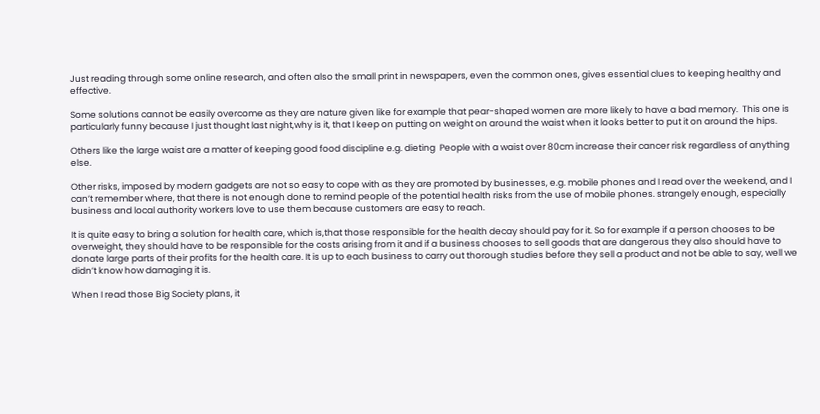Just reading through some online research, and often also the small print in newspapers, even the common ones, gives essential clues to keeping healthy and effective.

Some solutions cannot be easily overcome as they are nature given like for example that pear-shaped women are more likely to have a bad memory.  This one is particularly funny because I just thought last night,why is it, that I keep on putting on weight on around the waist when it looks better to put it on around the hips.

Others like the large waist are a matter of keeping good food discipline e.g. dieting  People with a waist over 80cm increase their cancer risk regardless of anything else.

Other risks, imposed by modern gadgets are not so easy to cope with as they are promoted by businesses, e.g. mobile phones and I read over the weekend, and I can’t remember where, that there is not enough done to remind people of the potential health risks from the use of mobile phones. strangely enough, especially business and local authority workers love to use them because customers are easy to reach.

It is quite easy to bring a solution for health care, which is,that those responsible for the health decay should pay for it. So for example if a person chooses to be overweight, they should have to be responsible for the costs arising from it and if a business chooses to sell goods that are dangerous they also should have to donate large parts of their profits for the health care. It is up to each business to carry out thorough studies before they sell a product and not be able to say, well we didn’t know how damaging it is.

When I read those Big Society plans, it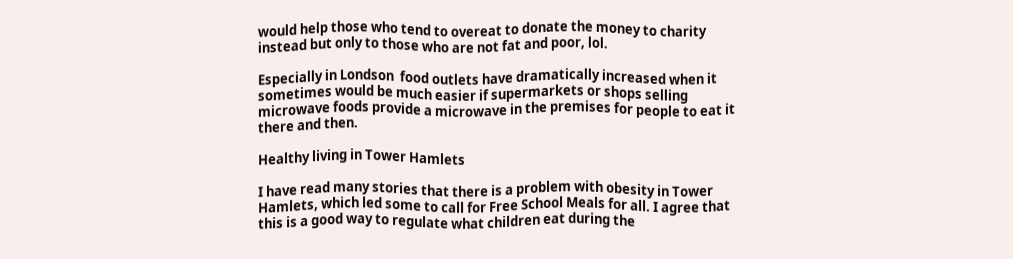would help those who tend to overeat to donate the money to charity instead but only to those who are not fat and poor, lol.

Especially in Londson  food outlets have dramatically increased when it sometimes would be much easier if supermarkets or shops selling microwave foods provide a microwave in the premises for people to eat it there and then.

Healthy living in Tower Hamlets

I have read many stories that there is a problem with obesity in Tower Hamlets, which led some to call for Free School Meals for all. I agree that this is a good way to regulate what children eat during the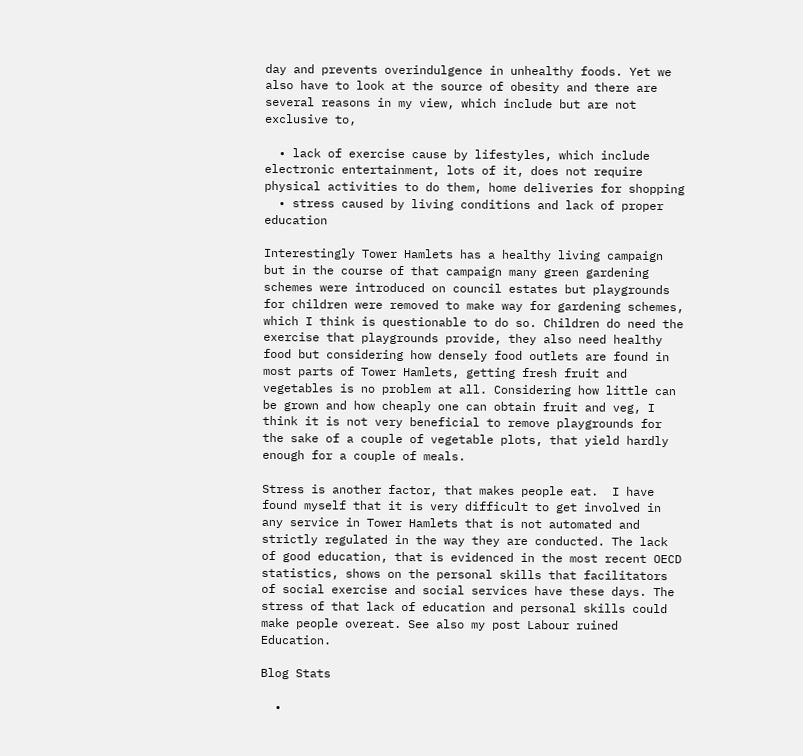day and prevents overindulgence in unhealthy foods. Yet we also have to look at the source of obesity and there are several reasons in my view, which include but are not exclusive to,

  • lack of exercise cause by lifestyles, which include electronic entertainment, lots of it, does not require physical activities to do them, home deliveries for shopping
  • stress caused by living conditions and lack of proper education

Interestingly Tower Hamlets has a healthy living campaign but in the course of that campaign many green gardening schemes were introduced on council estates but playgrounds for children were removed to make way for gardening schemes, which I think is questionable to do so. Children do need the exercise that playgrounds provide, they also need healthy food but considering how densely food outlets are found in most parts of Tower Hamlets, getting fresh fruit and vegetables is no problem at all. Considering how little can be grown and how cheaply one can obtain fruit and veg, I think it is not very beneficial to remove playgrounds for the sake of a couple of vegetable plots, that yield hardly enough for a couple of meals.

Stress is another factor, that makes people eat.  I have found myself that it is very difficult to get involved in any service in Tower Hamlets that is not automated and strictly regulated in the way they are conducted. The lack of good education, that is evidenced in the most recent OECD statistics, shows on the personal skills that facilitators of social exercise and social services have these days. The stress of that lack of education and personal skills could make people overeat. See also my post Labour ruined Education.

Blog Stats

  •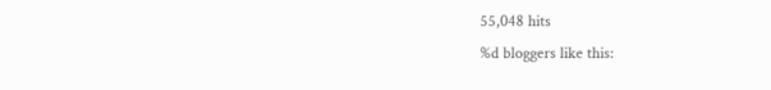55,048 hits
%d bloggers like this: